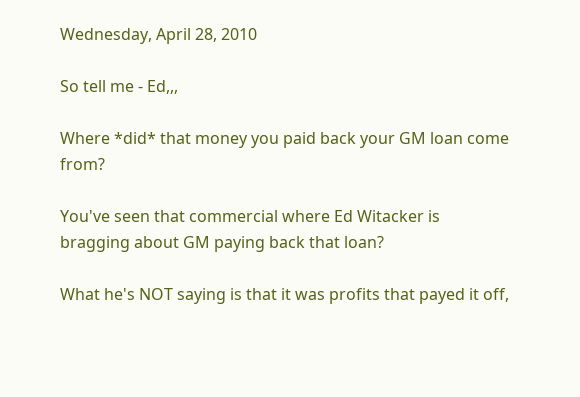Wednesday, April 28, 2010

So tell me - Ed,,,

Where *did* that money you paid back your GM loan come from?

You've seen that commercial where Ed Witacker is bragging about GM paying back that loan?

What he's NOT saying is that it was profits that payed it off,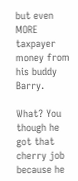but even MORE taxpayer money from his buddy Barry.

What? You though he got that cherry job because he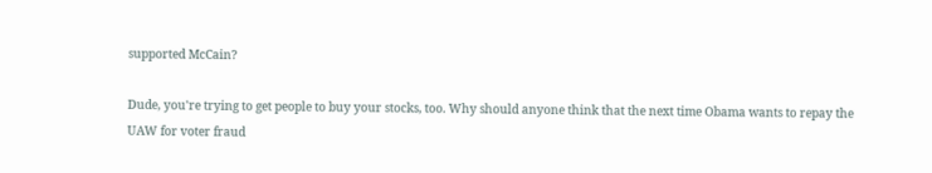supported McCain?

Dude, you're trying to get people to buy your stocks, too. Why should anyone think that the next time Obama wants to repay the UAW for voter fraud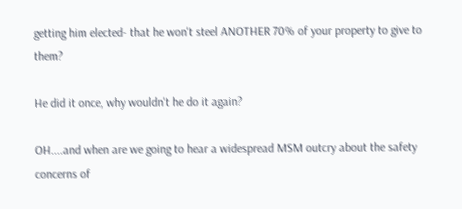getting him elected- that he won't steel ANOTHER 70% of your property to give to them?

He did it once, why wouldn't he do it again?

OH....and when are we going to hear a widespread MSM outcry about the safety concerns of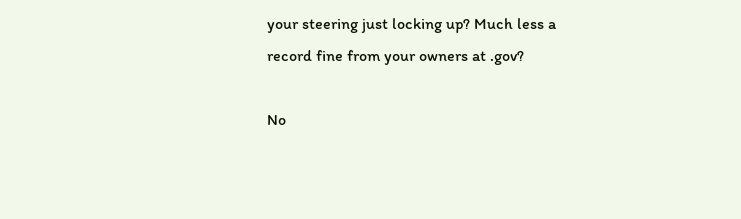your steering just locking up? Much less a record fine from your owners at .gov?

No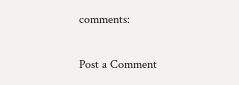comments:

Post a Comment